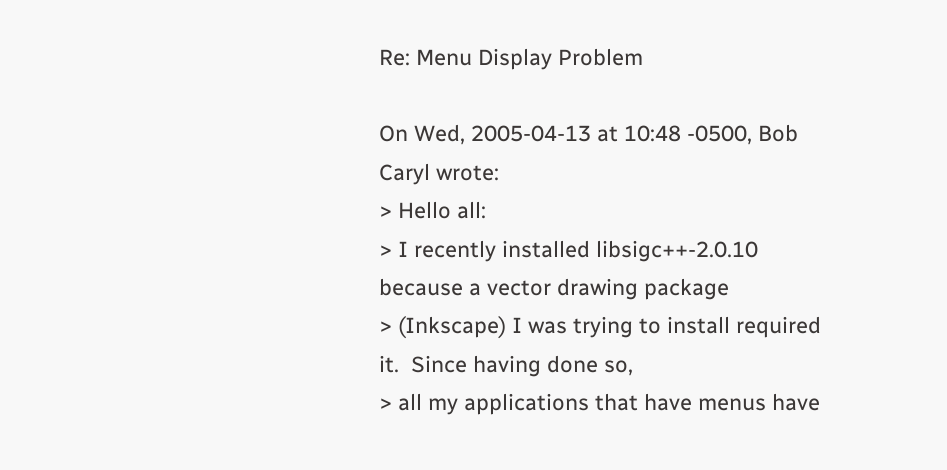Re: Menu Display Problem

On Wed, 2005-04-13 at 10:48 -0500, Bob Caryl wrote:
> Hello all:
> I recently installed libsigc++-2.0.10 because a vector drawing package
> (Inkscape) I was trying to install required it.  Since having done so,
> all my applications that have menus have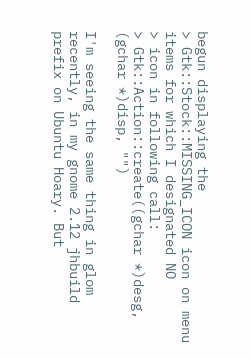begun displaying the
> Gtk::Stock::MISSING_ICON icon on menu items for which I designated NO
> icon in following call:
> Gtk::Action::create((gchar *)desg, (gchar *)disp, "")

I'm seeing the same thing in glom recently, in my gnome 2.12 jhbuild
prefix on Ubuntu Hoary. But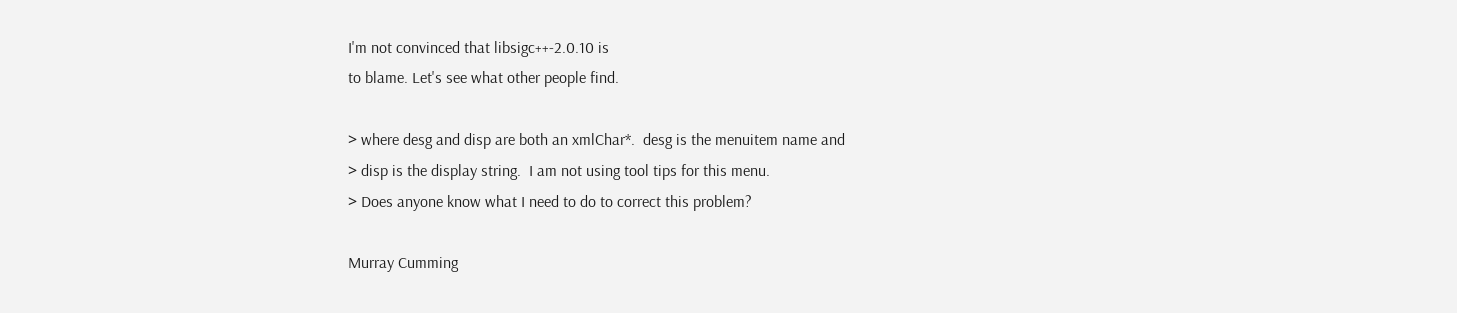I'm not convinced that libsigc++-2.0.10 is
to blame. Let's see what other people find.

> where desg and disp are both an xmlChar*.  desg is the menuitem name and
> disp is the display string.  I am not using tool tips for this menu.
> Does anyone know what I need to do to correct this problem?

Murray Cumming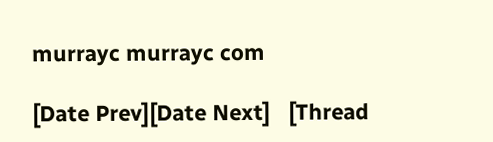murrayc murrayc com

[Date Prev][Date Next]   [Thread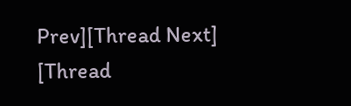Prev][Thread Next]   [Thread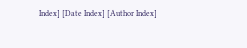Index] [Date Index] [Author Index]